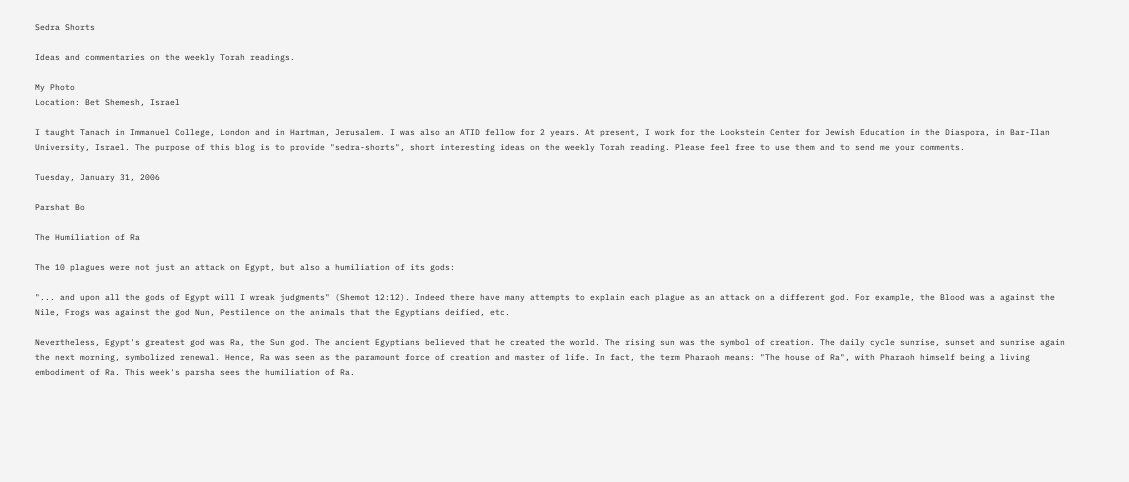Sedra Shorts

Ideas and commentaries on the weekly Torah readings.

My Photo
Location: Bet Shemesh, Israel

I taught Tanach in Immanuel College, London and in Hartman, Jerusalem. I was also an ATID fellow for 2 years. At present, I work for the Lookstein Center for Jewish Education in the Diaspora, in Bar-Ilan University, Israel. The purpose of this blog is to provide "sedra-shorts", short interesting ideas on the weekly Torah reading. Please feel free to use them and to send me your comments.

Tuesday, January 31, 2006

Parshat Bo

The Humiliation of Ra

The 10 plagues were not just an attack on Egypt, but also a humiliation of its gods:

"... and upon all the gods of Egypt will I wreak judgments" (Shemot 12:12). Indeed there have many attempts to explain each plague as an attack on a different god. For example, the Blood was a against the Nile, Frogs was against the god Nun, Pestilence on the animals that the Egyptians deified, etc.

Nevertheless, Egypt's greatest god was Ra, the Sun god. The ancient Egyptians believed that he created the world. The rising sun was the symbol of creation. The daily cycle sunrise, sunset and sunrise again the next morning, symbolized renewal. Hence, Ra was seen as the paramount force of creation and master of life. In fact, the term Pharaoh means: "The house of Ra", with Pharaoh himself being a living embodiment of Ra. This week's parsha sees the humiliation of Ra.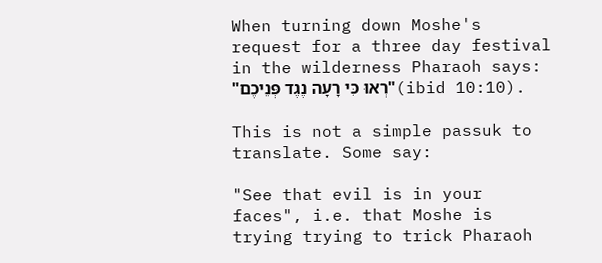When turning down Moshe's request for a three day festival in the wilderness Pharaoh says: "רְאוּ כִּי רָעָה נֶגֶד פְּנֵיכֶם"(ibid 10:10).

This is not a simple passuk to translate. Some say:

"See that evil is in your faces", i.e. that Moshe is trying trying to trick Pharaoh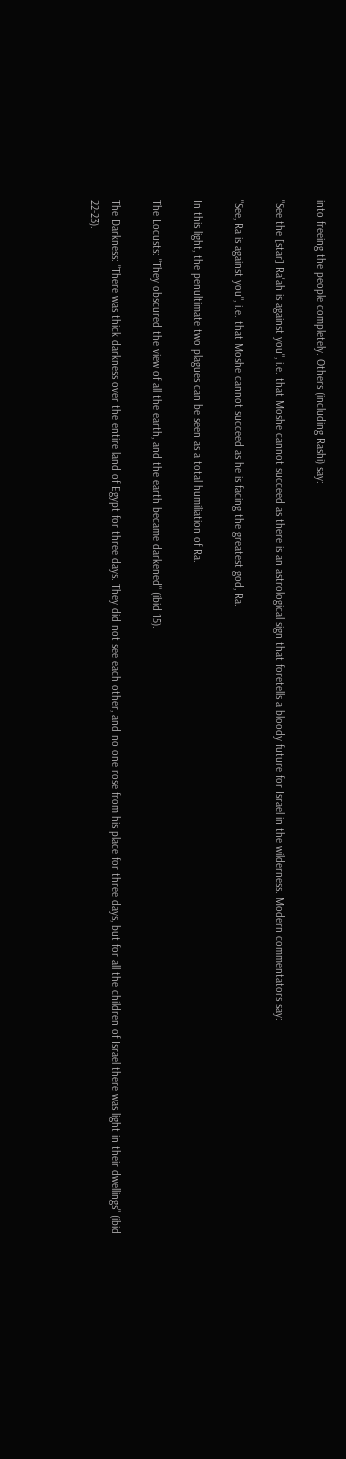into freeing the people completely. Others (including Rashi) say:

"See the [star] Ra'ah is against you", i.e. that Moshe cannot succeed as there is an astrological sign that foretells a bloody future for Israel in the wilderness. Modern commentators say:

"See, Ra is against you", i.e. that Moshe cannot succeed as he is facing the greatest god, Ra.

In this light, the penultimate two plagues can be seen as a total humiliation of Ra.

The Locusts: "They obscured the view of all the earth, and the earth became darkened" (ibid 15).

The Darkness: "There was thick darkness over the entire land of Egypt for three days. They did not see each other, and no one rose from his place for three days, but for all the children of Israel there was light in their dwellings" (ibid 22-23).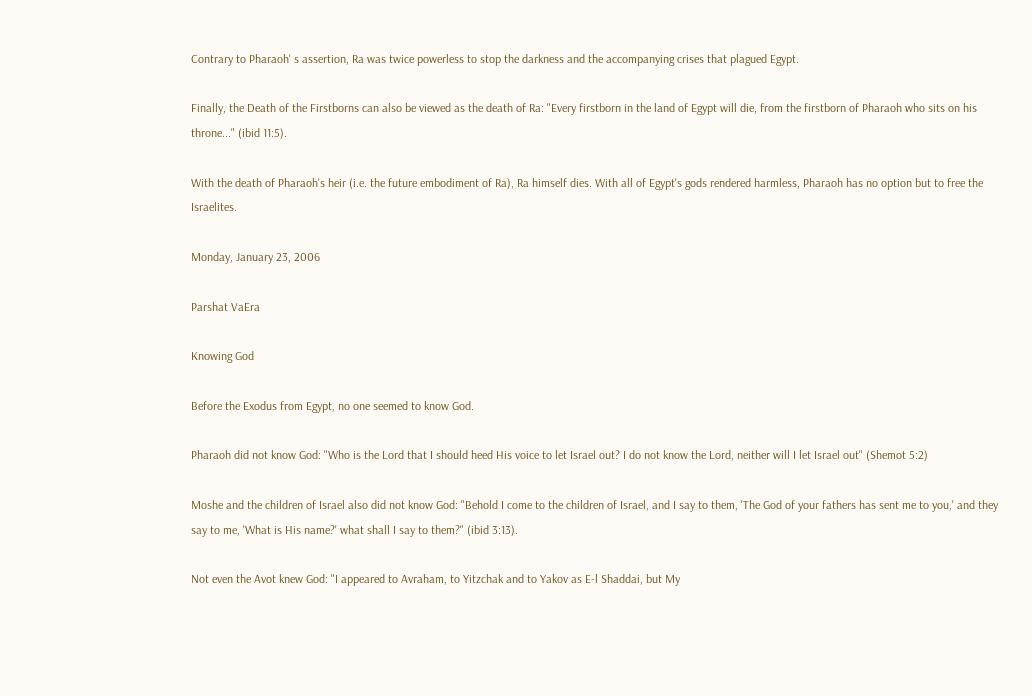Contrary to Pharaoh' s assertion, Ra was twice powerless to stop the darkness and the accompanying crises that plagued Egypt.

Finally, the Death of the Firstborns can also be viewed as the death of Ra: "Every firstborn in the land of Egypt will die, from the firstborn of Pharaoh who sits on his throne..." (ibid 11:5).

With the death of Pharaoh's heir (i.e. the future embodiment of Ra), Ra himself dies. With all of Egypt's gods rendered harmless, Pharaoh has no option but to free the Israelites.

Monday, January 23, 2006

Parshat VaEra

Knowing God

Before the Exodus from Egypt, no one seemed to know God.

Pharaoh did not know God: "Who is the Lord that I should heed His voice to let Israel out? I do not know the Lord, neither will I let Israel out" (Shemot 5:2)

Moshe and the children of Israel also did not know God: "Behold I come to the children of Israel, and I say to them, 'The God of your fathers has sent me to you,' and they say to me, 'What is His name?' what shall I say to them?" (ibid 3:13).

Not even the Avot knew God: "I appeared to Avraham, to Yitzchak and to Yakov as E-l Shaddai, but My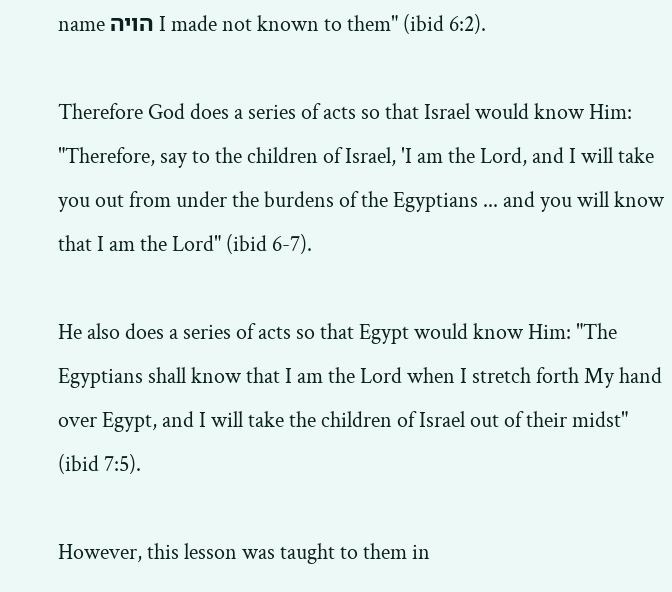name הויה I made not known to them" (ibid 6:2).

Therefore God does a series of acts so that Israel would know Him: "Therefore, say to the children of Israel, 'I am the Lord, and I will take you out from under the burdens of the Egyptians ... and you will know that I am the Lord" (ibid 6-7).

He also does a series of acts so that Egypt would know Him: "The Egyptians shall know that I am the Lord when I stretch forth My hand over Egypt, and I will take the children of Israel out of their midst" (ibid 7:5).

However, this lesson was taught to them in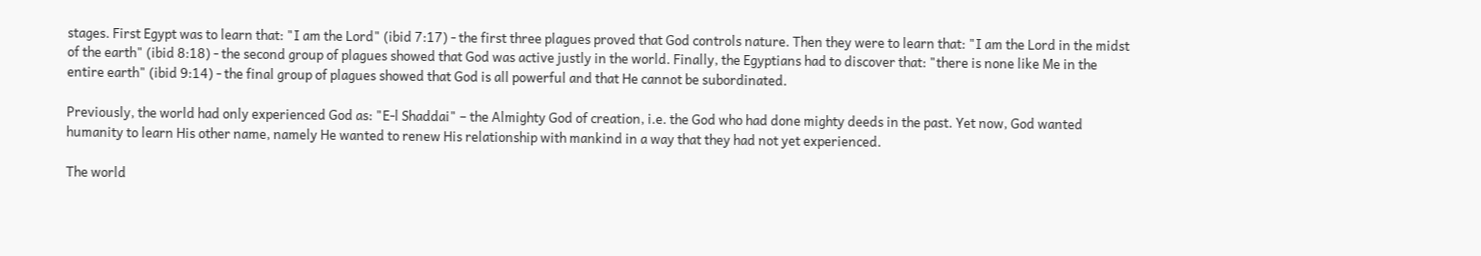stages. First Egypt was to learn that: "I am the Lord" (ibid 7:17) - the first three plagues proved that God controls nature. Then they were to learn that: "I am the Lord in the midst of the earth" (ibid 8:18) - the second group of plagues showed that God was active justly in the world. Finally, the Egyptians had to discover that: "there is none like Me in the entire earth" (ibid 9:14) - the final group of plagues showed that God is all powerful and that He cannot be subordinated.

Previously, the world had only experienced God as: "E-l Shaddai" – the Almighty God of creation, i.e. the God who had done mighty deeds in the past. Yet now, God wanted humanity to learn His other name, namely He wanted to renew His relationship with mankind in a way that they had not yet experienced.

The world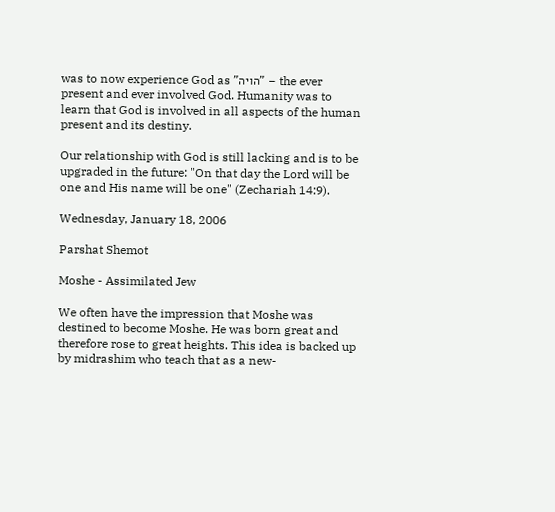was to now experience God as "הויה" – the ever present and ever involved God. Humanity was to learn that God is involved in all aspects of the human present and its destiny.

Our relationship with God is still lacking and is to be upgraded in the future: "On that day the Lord will be one and His name will be one" (Zechariah 14:9).

Wednesday, January 18, 2006

Parshat Shemot

Moshe - Assimilated Jew

We often have the impression that Moshe was destined to become Moshe. He was born great and therefore rose to great heights. This idea is backed up by midrashim who teach that as a new-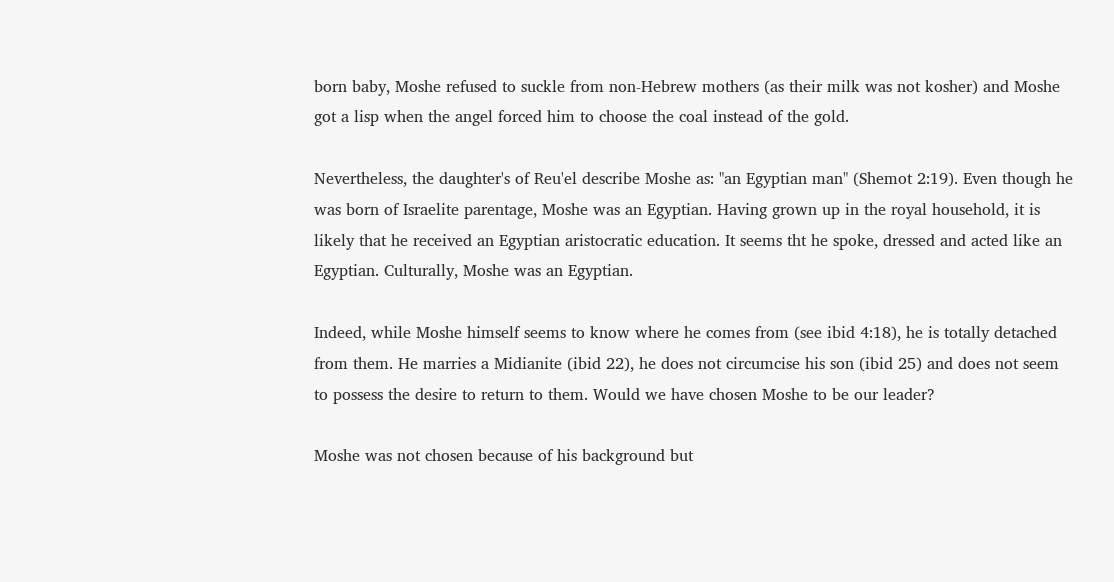born baby, Moshe refused to suckle from non-Hebrew mothers (as their milk was not kosher) and Moshe got a lisp when the angel forced him to choose the coal instead of the gold.

Nevertheless, the daughter's of Reu'el describe Moshe as: "an Egyptian man" (Shemot 2:19). Even though he was born of Israelite parentage, Moshe was an Egyptian. Having grown up in the royal household, it is likely that he received an Egyptian aristocratic education. It seems tht he spoke, dressed and acted like an Egyptian. Culturally, Moshe was an Egyptian.

Indeed, while Moshe himself seems to know where he comes from (see ibid 4:18), he is totally detached from them. He marries a Midianite (ibid 22), he does not circumcise his son (ibid 25) and does not seem to possess the desire to return to them. Would we have chosen Moshe to be our leader?

Moshe was not chosen because of his background but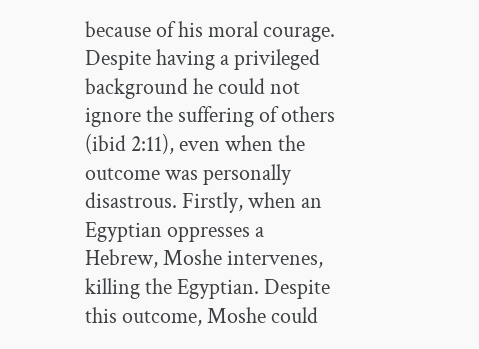because of his moral courage. Despite having a privileged background he could not ignore the suffering of others (ibid 2:11), even when the outcome was personally disastrous. Firstly, when an Egyptian oppresses a Hebrew, Moshe intervenes, killing the Egyptian. Despite this outcome, Moshe could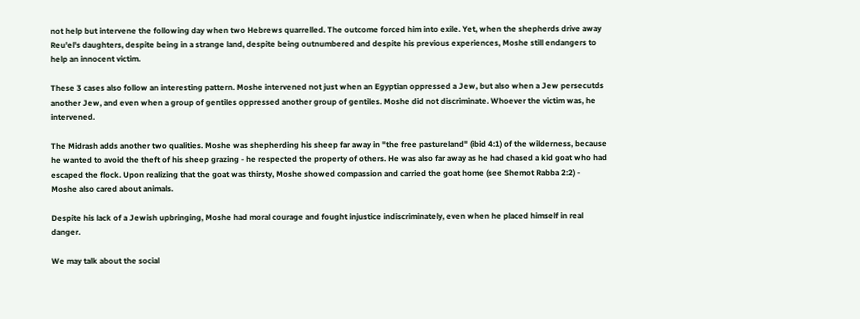not help but intervene the following day when two Hebrews quarrelled. The outcome forced him into exile. Yet, when the shepherds drive away Reu'el's daughters, despite being in a strange land, despite being outnumbered and despite his previous experiences, Moshe still endangers to help an innocent victim.

These 3 cases also follow an interesting pattern. Moshe intervened not just when an Egyptian oppressed a Jew, but also when a Jew persecutds another Jew, and even when a group of gentiles oppressed another group of gentiles. Moshe did not discriminate. Whoever the victim was, he intervened.

The Midrash adds another two qualities. Moshe was shepherding his sheep far away in "the free pastureland" (ibid 4:1) of the wilderness, because he wanted to avoid the theft of his sheep grazing - he respected the property of others. He was also far away as he had chased a kid goat who had escaped the flock. Upon realizing that the goat was thirsty, Moshe showed compassion and carried the goat home (see Shemot Rabba 2:2) - Moshe also cared about animals.

Despite his lack of a Jewish upbringing, Moshe had moral courage and fought injustice indiscriminately, even when he placed himself in real danger.

We may talk about the social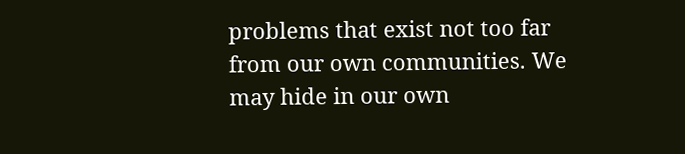problems that exist not too far from our own communities. We may hide in our own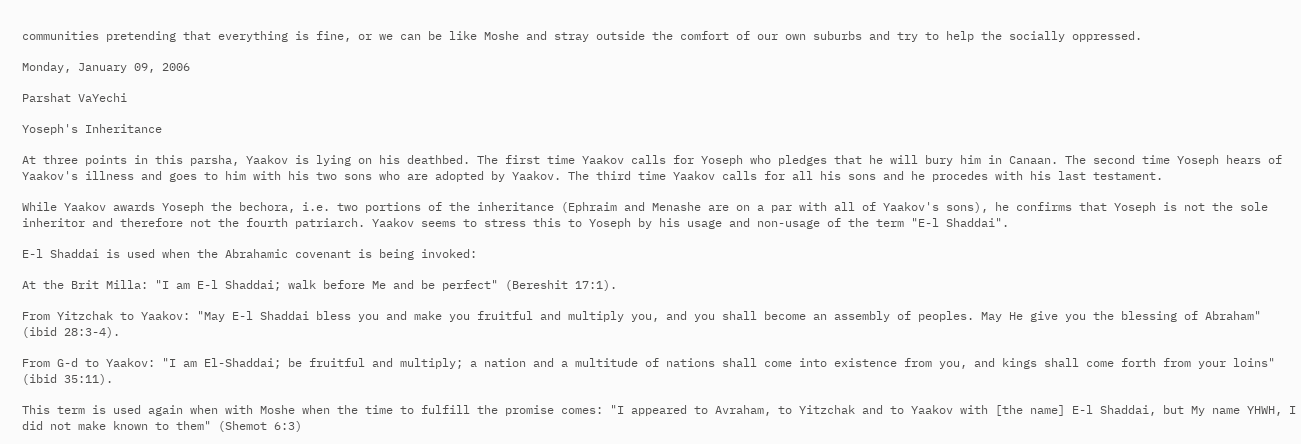communities pretending that everything is fine, or we can be like Moshe and stray outside the comfort of our own suburbs and try to help the socially oppressed.

Monday, January 09, 2006

Parshat VaYechi

Yoseph's Inheritance

At three points in this parsha, Yaakov is lying on his deathbed. The first time Yaakov calls for Yoseph who pledges that he will bury him in Canaan. The second time Yoseph hears of Yaakov's illness and goes to him with his two sons who are adopted by Yaakov. The third time Yaakov calls for all his sons and he procedes with his last testament.

While Yaakov awards Yoseph the bechora, i.e. two portions of the inheritance (Ephraim and Menashe are on a par with all of Yaakov's sons), he confirms that Yoseph is not the sole inheritor and therefore not the fourth patriarch. Yaakov seems to stress this to Yoseph by his usage and non-usage of the term "E-l Shaddai".

E-l Shaddai is used when the Abrahamic covenant is being invoked:

At the Brit Milla: "I am E-l Shaddai; walk before Me and be perfect" (Bereshit 17:1).

From Yitzchak to Yaakov: "May E-l Shaddai bless you and make you fruitful and multiply you, and you shall become an assembly of peoples. May He give you the blessing of Abraham" (ibid 28:3-4).

From G-d to Yaakov: "I am El-Shaddai; be fruitful and multiply; a nation and a multitude of nations shall come into existence from you, and kings shall come forth from your loins" (ibid 35:11).

This term is used again when with Moshe when the time to fulfill the promise comes: "I appeared to Avraham, to Yitzchak and to Yaakov with [the name] E-l Shaddai, but My name YHWH, I did not make known to them" (Shemot 6:3)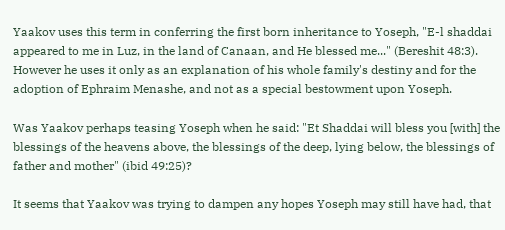Yaakov uses this term in conferring the first born inheritance to Yoseph, "E-l shaddai appeared to me in Luz, in the land of Canaan, and He blessed me..." (Bereshit 48:3). However he uses it only as an explanation of his whole family's destiny and for the adoption of Ephraim Menashe, and not as a special bestowment upon Yoseph.

Was Yaakov perhaps teasing Yoseph when he said: "Et Shaddai will bless you [with] the blessings of the heavens above, the blessings of the deep, lying below, the blessings of father and mother" (ibid 49:25)?

It seems that Yaakov was trying to dampen any hopes Yoseph may still have had, that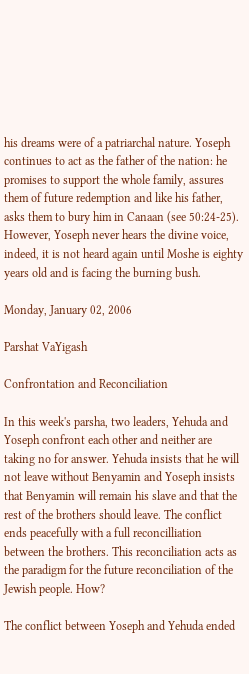his dreams were of a patriarchal nature. Yoseph continues to act as the father of the nation: he promises to support the whole family, assures them of future redemption and like his father, asks them to bury him in Canaan (see 50:24-25). However, Yoseph never hears the divine voice, indeed, it is not heard again until Moshe is eighty years old and is facing the burning bush.

Monday, January 02, 2006

Parshat VaYigash

Confrontation and Reconciliation

In this week's parsha, two leaders, Yehuda and Yoseph confront each other and neither are taking no for answer. Yehuda insists that he will not leave without Benyamin and Yoseph insists that Benyamin will remain his slave and that the rest of the brothers should leave. The conflict ends peacefully with a full reconcilliation between the brothers. This reconciliation acts as the paradigm for the future reconciliation of the Jewish people. How?

The conflict between Yoseph and Yehuda ended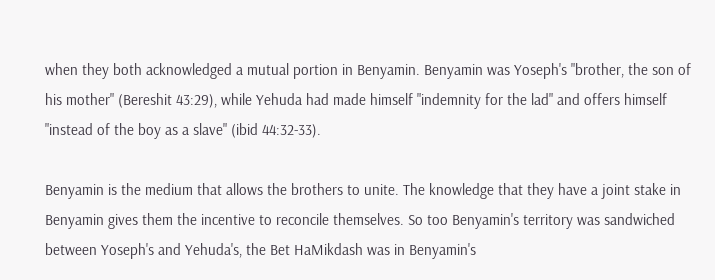when they both acknowledged a mutual portion in Benyamin. Benyamin was Yoseph's "brother, the son of his mother" (Bereshit 43:29), while Yehuda had made himself "indemnity for the lad" and offers himself "instead of the boy as a slave" (ibid 44:32-33).

Benyamin is the medium that allows the brothers to unite. The knowledge that they have a joint stake in Benyamin gives them the incentive to reconcile themselves. So too Benyamin's territory was sandwiched between Yoseph's and Yehuda's, the Bet HaMikdash was in Benyamin's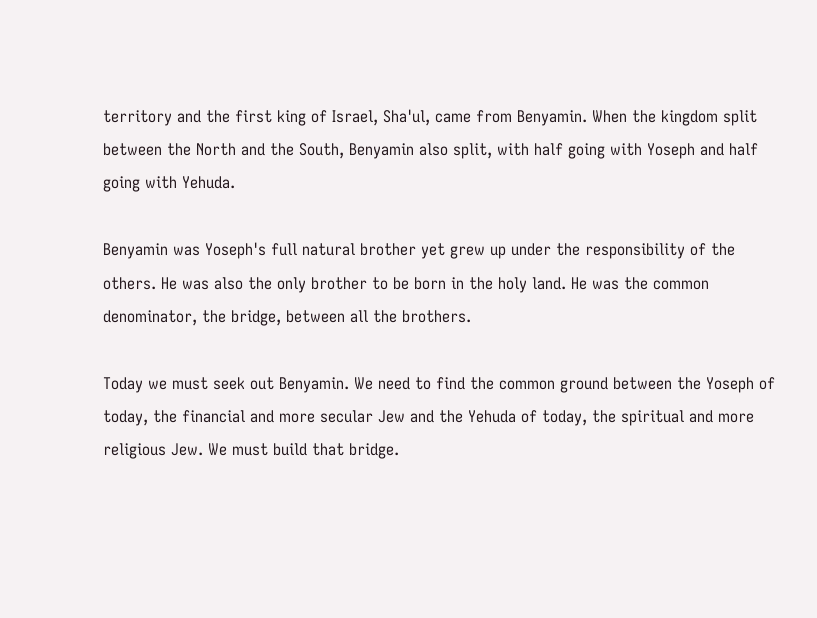territory and the first king of Israel, Sha'ul, came from Benyamin. When the kingdom split between the North and the South, Benyamin also split, with half going with Yoseph and half going with Yehuda.

Benyamin was Yoseph's full natural brother yet grew up under the responsibility of the others. He was also the only brother to be born in the holy land. He was the common denominator, the bridge, between all the brothers.

Today we must seek out Benyamin. We need to find the common ground between the Yoseph of today, the financial and more secular Jew and the Yehuda of today, the spiritual and more religious Jew. We must build that bridge.